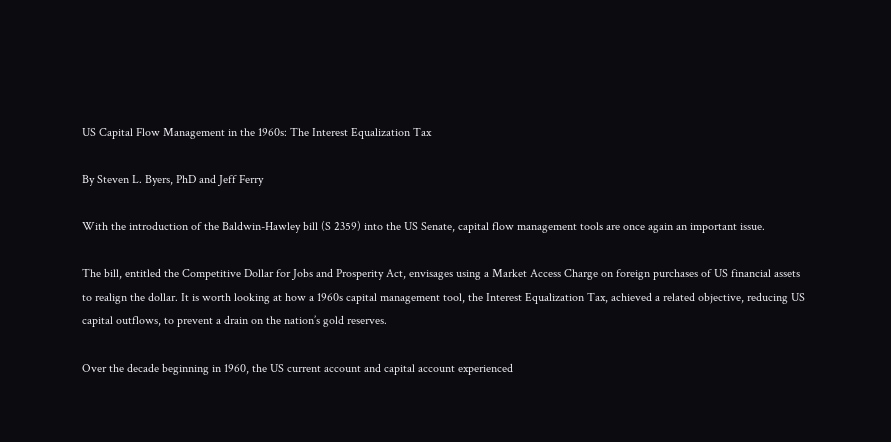US Capital Flow Management in the 1960s: The Interest Equalization Tax

By Steven L. Byers, PhD and Jeff Ferry

With the introduction of the Baldwin-Hawley bill (S 2359) into the US Senate, capital flow management tools are once again an important issue.

The bill, entitled the Competitive Dollar for Jobs and Prosperity Act, envisages using a Market Access Charge on foreign purchases of US financial assets to realign the dollar. It is worth looking at how a 1960s capital management tool, the Interest Equalization Tax, achieved a related objective, reducing US capital outflows, to prevent a drain on the nation’s gold reserves.

Over the decade beginning in 1960, the US current account and capital account experienced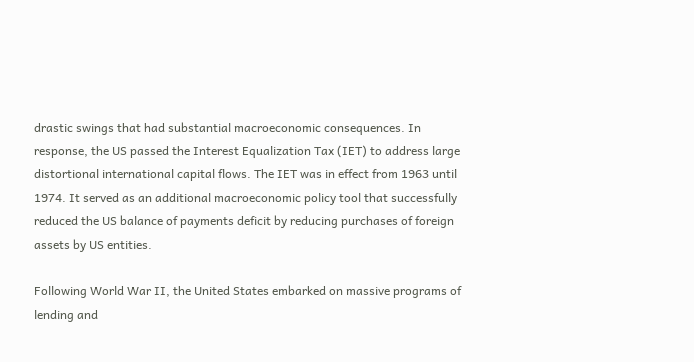drastic swings that had substantial macroeconomic consequences. In response, the US passed the Interest Equalization Tax (IET) to address large distortional international capital flows. The IET was in effect from 1963 until 1974. It served as an additional macroeconomic policy tool that successfully reduced the US balance of payments deficit by reducing purchases of foreign assets by US entities.

Following World War II, the United States embarked on massive programs of lending and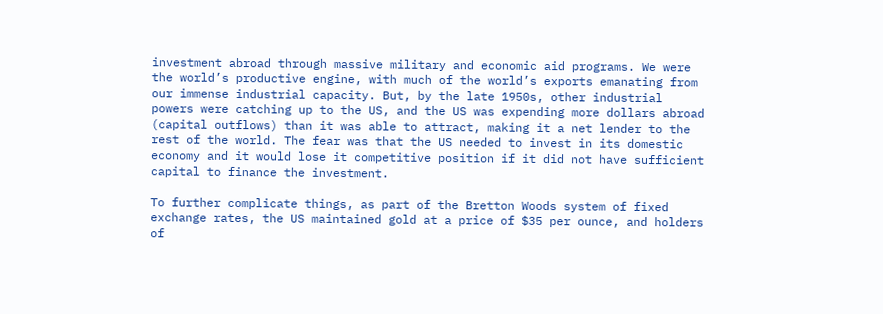investment abroad through massive military and economic aid programs. We were the world’s productive engine, with much of the world’s exports emanating from our immense industrial capacity. But, by the late 1950s, other industrial powers were catching up to the US, and the US was expending more dollars abroad (capital outflows) than it was able to attract, making it a net lender to the rest of the world. The fear was that the US needed to invest in its domestic economy and it would lose it competitive position if it did not have sufficient capital to finance the investment.

To further complicate things, as part of the Bretton Woods system of fixed exchange rates, the US maintained gold at a price of $35 per ounce, and holders of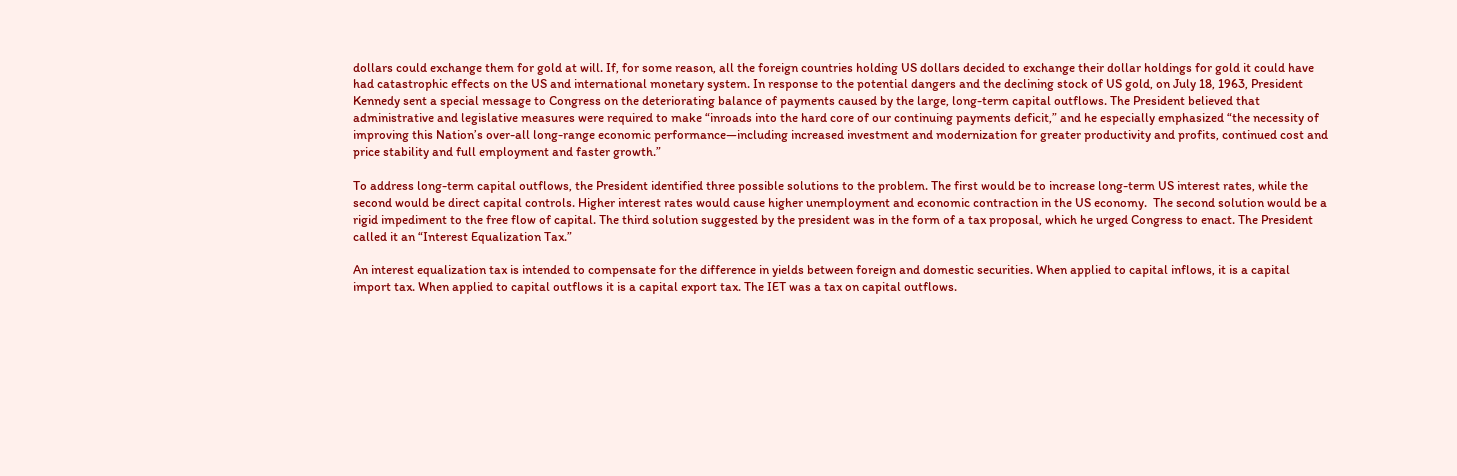dollars could exchange them for gold at will. If, for some reason, all the foreign countries holding US dollars decided to exchange their dollar holdings for gold it could have had catastrophic effects on the US and international monetary system. In response to the potential dangers and the declining stock of US gold, on July 18, 1963, President Kennedy sent a special message to Congress on the deteriorating balance of payments caused by the large, long-term capital outflows. The President believed that administrative and legislative measures were required to make “inroads into the hard core of our continuing payments deficit,” and he especially emphasized “the necessity of improving this Nation’s over-all long-range economic performance—including increased investment and modernization for greater productivity and profits, continued cost and price stability and full employment and faster growth.”

To address long-term capital outflows, the President identified three possible solutions to the problem. The first would be to increase long-term US interest rates, while the second would be direct capital controls. Higher interest rates would cause higher unemployment and economic contraction in the US economy.  The second solution would be a rigid impediment to the free flow of capital. The third solution suggested by the president was in the form of a tax proposal, which he urged Congress to enact. The President called it an “Interest Equalization Tax.”

An interest equalization tax is intended to compensate for the difference in yields between foreign and domestic securities. When applied to capital inflows, it is a capital import tax. When applied to capital outflows it is a capital export tax. The IET was a tax on capital outflows.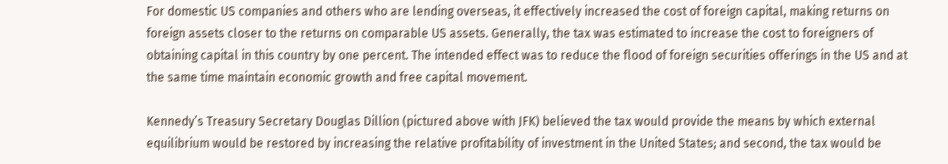For domestic US companies and others who are lending overseas, it effectively increased the cost of foreign capital, making returns on foreign assets closer to the returns on comparable US assets. Generally, the tax was estimated to increase the cost to foreigners of obtaining capital in this country by one percent. The intended effect was to reduce the flood of foreign securities offerings in the US and at the same time maintain economic growth and free capital movement.

Kennedy’s Treasury Secretary Douglas Dillion (pictured above with JFK) believed the tax would provide the means by which external equilibrium would be restored by increasing the relative profitability of investment in the United States; and second, the tax would be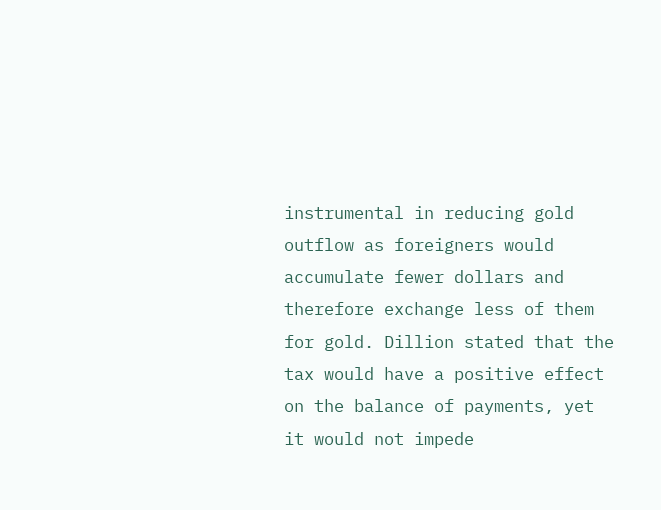instrumental in reducing gold outflow as foreigners would accumulate fewer dollars and therefore exchange less of them for gold. Dillion stated that the tax would have a positive effect on the balance of payments, yet it would not impede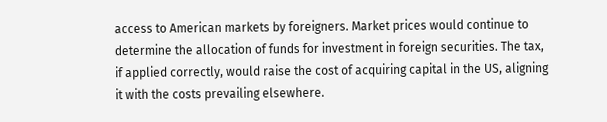access to American markets by foreigners. Market prices would continue to determine the allocation of funds for investment in foreign securities. The tax, if applied correctly, would raise the cost of acquiring capital in the US, aligning it with the costs prevailing elsewhere.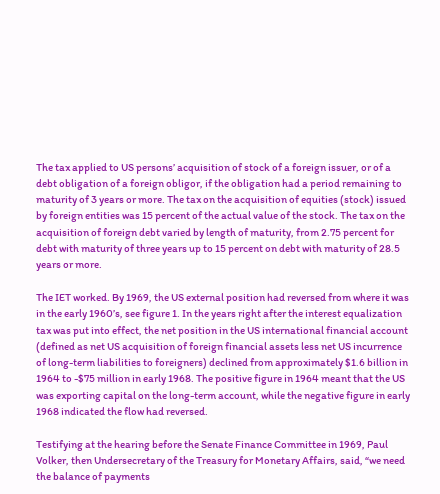The tax applied to US persons’ acquisition of stock of a foreign issuer, or of a debt obligation of a foreign obligor, if the obligation had a period remaining to maturity of 3 years or more. The tax on the acquisition of equities (stock) issued by foreign entities was 15 percent of the actual value of the stock. The tax on the acquisition of foreign debt varied by length of maturity, from 2.75 percent for debt with maturity of three years up to 15 percent on debt with maturity of 28.5 years or more.

The IET worked. By 1969, the US external position had reversed from where it was in the early 1960’s, see figure 1. In the years right after the interest equalization tax was put into effect, the net position in the US international financial account (defined as net US acquisition of foreign financial assets less net US incurrence of long-term liabilities to foreigners) declined from approximately $1.6 billion in 1964 to -$75 million in early 1968. The positive figure in 1964 meant that the US was exporting capital on the long-term account, while the negative figure in early 1968 indicated the flow had reversed.

Testifying at the hearing before the Senate Finance Committee in 1969, Paul Volker, then Undersecretary of the Treasury for Monetary Affairs, said, “we need the balance of payments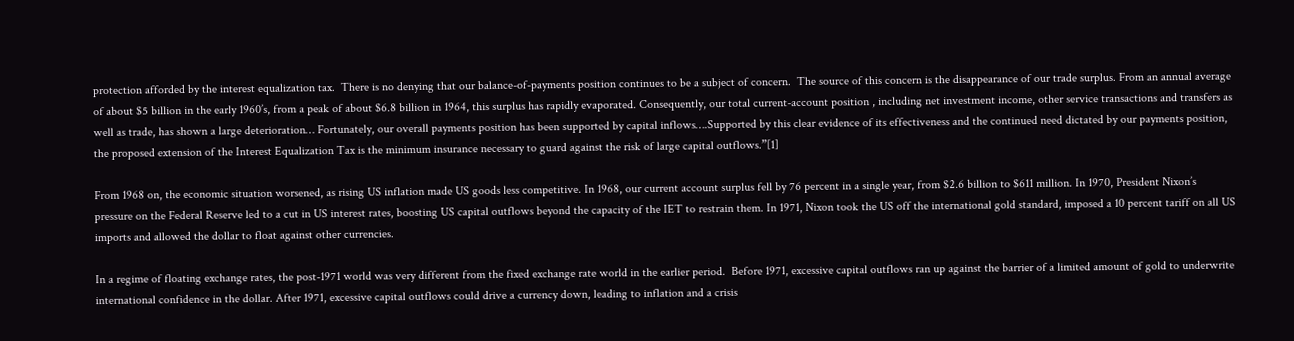protection afforded by the interest equalization tax.  There is no denying that our balance-of-payments position continues to be a subject of concern.  The source of this concern is the disappearance of our trade surplus. From an annual average of about $5 billion in the early 1960’s, from a peak of about $6.8 billion in 1964, this surplus has rapidly evaporated. Consequently, our total current-account position , including net investment income, other service transactions and transfers as well as trade, has shown a large deterioration… Fortunately, our overall payments position has been supported by capital inflows….Supported by this clear evidence of its effectiveness and the continued need dictated by our payments position, the proposed extension of the Interest Equalization Tax is the minimum insurance necessary to guard against the risk of large capital outflows.”[1]

From 1968 on, the economic situation worsened, as rising US inflation made US goods less competitive. In 1968, our current account surplus fell by 76 percent in a single year, from $2.6 billion to $611 million. In 1970, President Nixon’s pressure on the Federal Reserve led to a cut in US interest rates, boosting US capital outflows beyond the capacity of the IET to restrain them. In 1971, Nixon took the US off the international gold standard, imposed a 10 percent tariff on all US imports and allowed the dollar to float against other currencies.

In a regime of floating exchange rates, the post-1971 world was very different from the fixed exchange rate world in the earlier period.  Before 1971, excessive capital outflows ran up against the barrier of a limited amount of gold to underwrite international confidence in the dollar. After 1971, excessive capital outflows could drive a currency down, leading to inflation and a crisis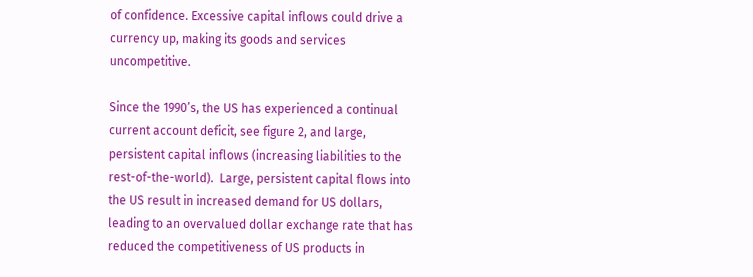of confidence. Excessive capital inflows could drive a currency up, making its goods and services uncompetitive.

Since the 1990’s, the US has experienced a continual current account deficit, see figure 2, and large, persistent capital inflows (increasing liabilities to the rest-of-the-world).  Large, persistent capital flows into the US result in increased demand for US dollars, leading to an overvalued dollar exchange rate that has reduced the competitiveness of US products in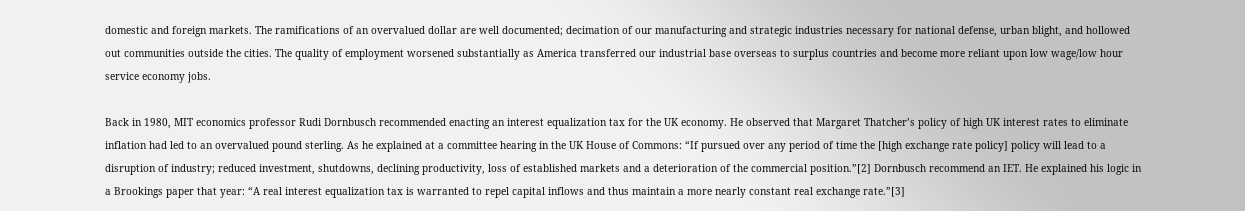domestic and foreign markets. The ramifications of an overvalued dollar are well documented; decimation of our manufacturing and strategic industries necessary for national defense, urban blight, and hollowed out communities outside the cities. The quality of employment worsened substantially as America transferred our industrial base overseas to surplus countries and become more reliant upon low wage/low hour service economy jobs.

Back in 1980, MIT economics professor Rudi Dornbusch recommended enacting an interest equalization tax for the UK economy. He observed that Margaret Thatcher’s policy of high UK interest rates to eliminate inflation had led to an overvalued pound sterling. As he explained at a committee hearing in the UK House of Commons: “If pursued over any period of time the [high exchange rate policy] policy will lead to a disruption of industry; reduced investment, shutdowns, declining productivity, loss of established markets and a deterioration of the commercial position.”[2] Dornbusch recommend an IET. He explained his logic in a Brookings paper that year: “A real interest equalization tax is warranted to repel capital inflows and thus maintain a more nearly constant real exchange rate.”[3]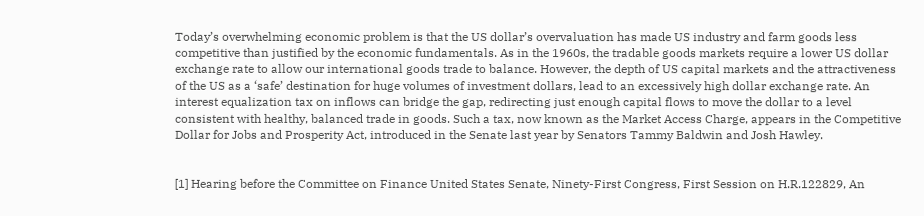Today’s overwhelming economic problem is that the US dollar’s overvaluation has made US industry and farm goods less competitive than justified by the economic fundamentals. As in the 1960s, the tradable goods markets require a lower US dollar exchange rate to allow our international goods trade to balance. However, the depth of US capital markets and the attractiveness of the US as a ‘safe’ destination for huge volumes of investment dollars, lead to an excessively high dollar exchange rate. An interest equalization tax on inflows can bridge the gap, redirecting just enough capital flows to move the dollar to a level consistent with healthy, balanced trade in goods. Such a tax, now known as the Market Access Charge, appears in the Competitive Dollar for Jobs and Prosperity Act, introduced in the Senate last year by Senators Tammy Baldwin and Josh Hawley.


[1] Hearing before the Committee on Finance United States Senate, Ninety-First Congress, First Session on H.R.122829, An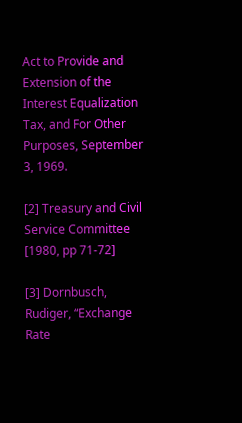Act to Provide and Extension of the Interest Equalization Tax, and For Other Purposes, September 3, 1969.

[2] Treasury and Civil Service Committee [1980, pp 71-72]

[3] Dornbusch, Rudiger, “Exchange Rate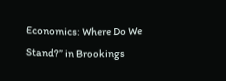Economics: Where Do We Stand?” in Brookings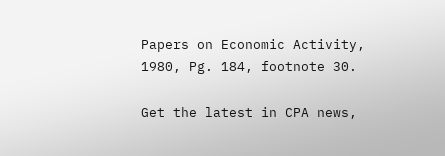Papers on Economic Activity, 1980, Pg. 184, footnote 30.

Get the latest in CPA news,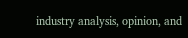industry analysis, opinion, and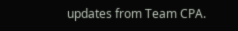updates from Team CPA.